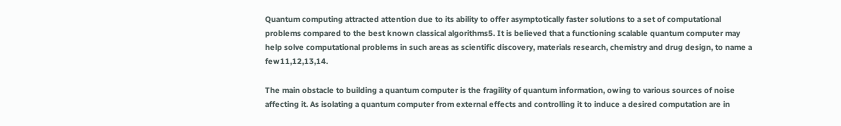Quantum computing attracted attention due to its ability to offer asymptotically faster solutions to a set of computational problems compared to the best known classical algorithms5. It is believed that a functioning scalable quantum computer may help solve computational problems in such areas as scientific discovery, materials research, chemistry and drug design, to name a few11,12,13,14.

The main obstacle to building a quantum computer is the fragility of quantum information, owing to various sources of noise affecting it. As isolating a quantum computer from external effects and controlling it to induce a desired computation are in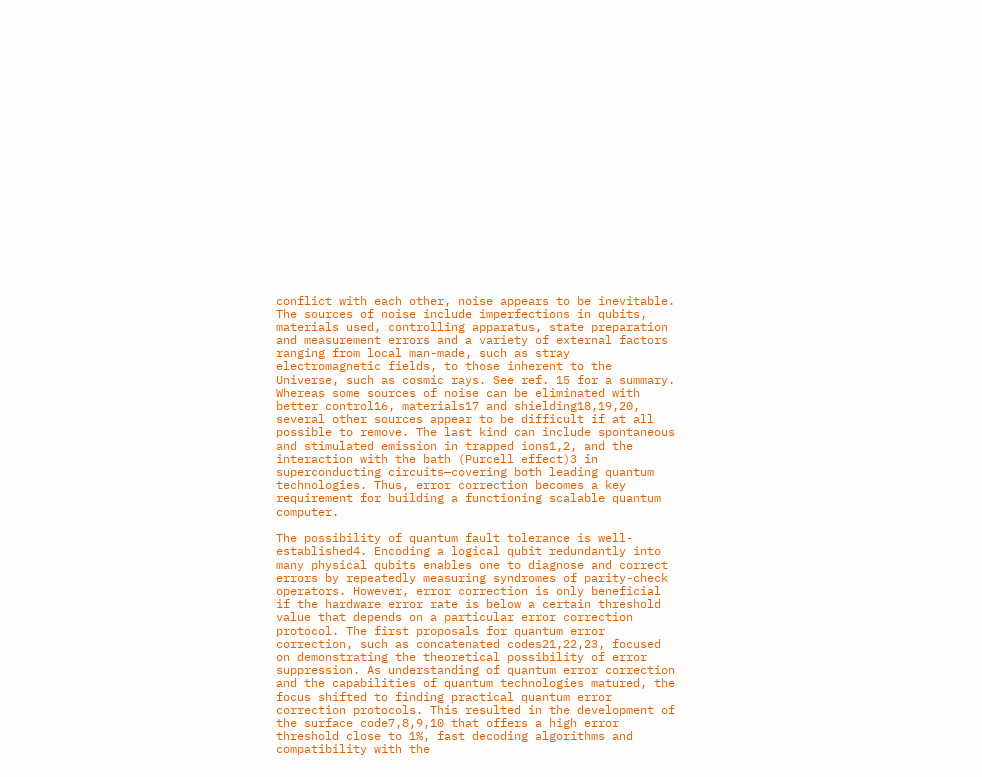conflict with each other, noise appears to be inevitable. The sources of noise include imperfections in qubits, materials used, controlling apparatus, state preparation and measurement errors and a variety of external factors ranging from local man-made, such as stray electromagnetic fields, to those inherent to the Universe, such as cosmic rays. See ref. 15 for a summary. Whereas some sources of noise can be eliminated with better control16, materials17 and shielding18,19,20, several other sources appear to be difficult if at all possible to remove. The last kind can include spontaneous and stimulated emission in trapped ions1,2, and the interaction with the bath (Purcell effect)3 in superconducting circuits—covering both leading quantum technologies. Thus, error correction becomes a key requirement for building a functioning scalable quantum computer.

The possibility of quantum fault tolerance is well-established4. Encoding a logical qubit redundantly into many physical qubits enables one to diagnose and correct errors by repeatedly measuring syndromes of parity-check operators. However, error correction is only beneficial if the hardware error rate is below a certain threshold value that depends on a particular error correction protocol. The first proposals for quantum error correction, such as concatenated codes21,22,23, focused on demonstrating the theoretical possibility of error suppression. As understanding of quantum error correction and the capabilities of quantum technologies matured, the focus shifted to finding practical quantum error correction protocols. This resulted in the development of the surface code7,8,9,10 that offers a high error threshold close to 1%, fast decoding algorithms and compatibility with the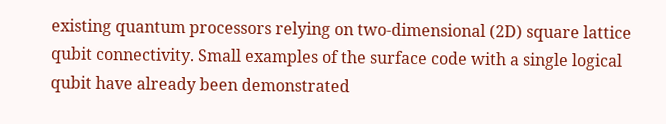existing quantum processors relying on two-dimensional (2D) square lattice qubit connectivity. Small examples of the surface code with a single logical qubit have already been demonstrated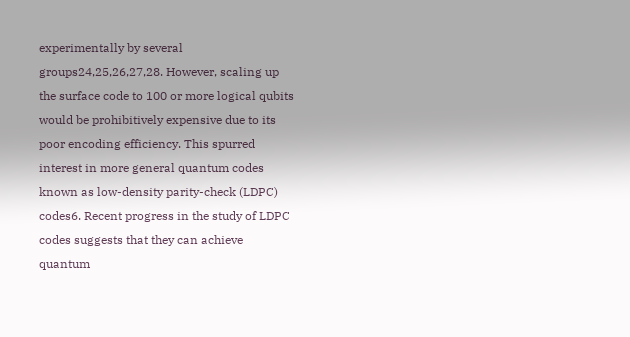experimentally by several groups24,25,26,27,28. However, scaling up the surface code to 100 or more logical qubits would be prohibitively expensive due to its poor encoding efficiency. This spurred interest in more general quantum codes known as low-density parity-check (LDPC) codes6. Recent progress in the study of LDPC codes suggests that they can achieve quantum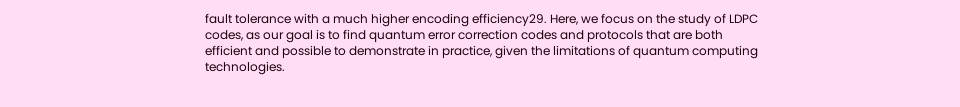fault tolerance with a much higher encoding efficiency29. Here, we focus on the study of LDPC codes, as our goal is to find quantum error correction codes and protocols that are both efficient and possible to demonstrate in practice, given the limitations of quantum computing technologies.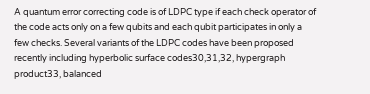A quantum error correcting code is of LDPC type if each check operator of the code acts only on a few qubits and each qubit participates in only a few checks. Several variants of the LDPC codes have been proposed recently including hyperbolic surface codes30,31,32, hypergraph product33, balanced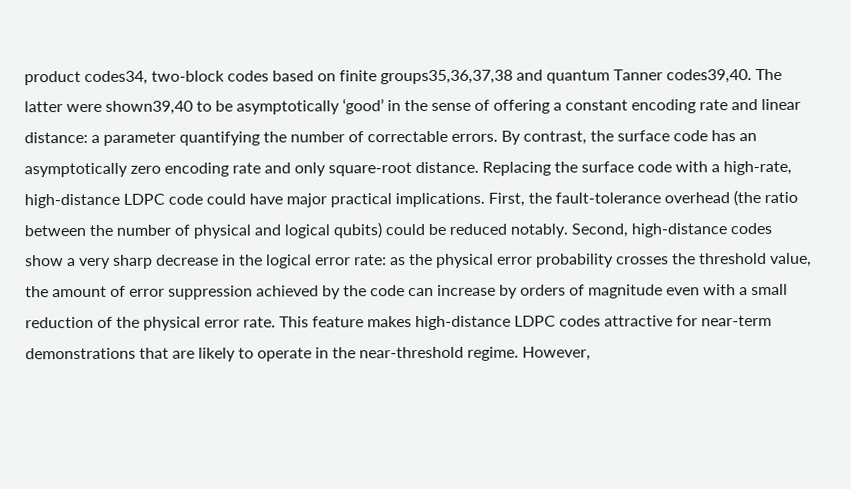product codes34, two-block codes based on finite groups35,36,37,38 and quantum Tanner codes39,40. The latter were shown39,40 to be asymptotically ‘good’ in the sense of offering a constant encoding rate and linear distance: a parameter quantifying the number of correctable errors. By contrast, the surface code has an asymptotically zero encoding rate and only square-root distance. Replacing the surface code with a high-rate, high-distance LDPC code could have major practical implications. First, the fault-tolerance overhead (the ratio between the number of physical and logical qubits) could be reduced notably. Second, high-distance codes show a very sharp decrease in the logical error rate: as the physical error probability crosses the threshold value, the amount of error suppression achieved by the code can increase by orders of magnitude even with a small reduction of the physical error rate. This feature makes high-distance LDPC codes attractive for near-term demonstrations that are likely to operate in the near-threshold regime. However,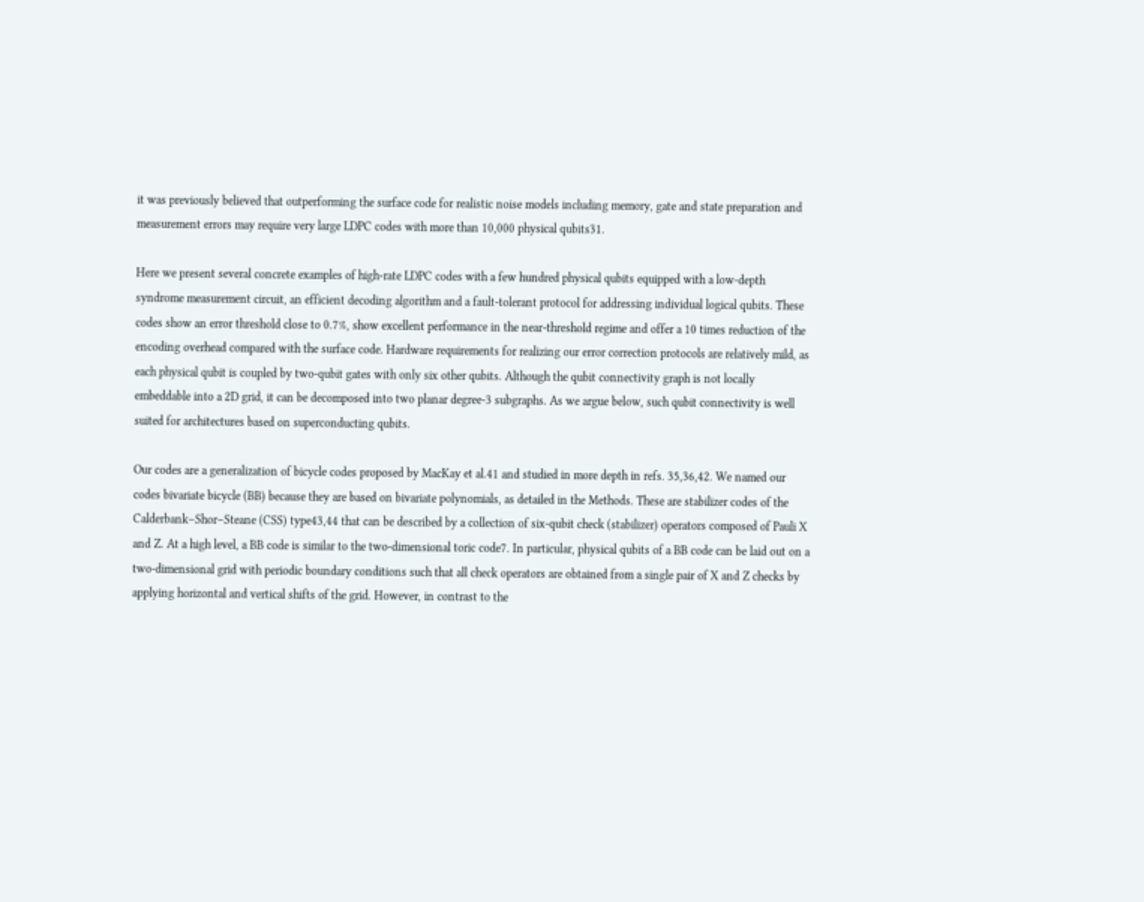it was previously believed that outperforming the surface code for realistic noise models including memory, gate and state preparation and measurement errors may require very large LDPC codes with more than 10,000 physical qubits31.

Here we present several concrete examples of high-rate LDPC codes with a few hundred physical qubits equipped with a low-depth syndrome measurement circuit, an efficient decoding algorithm and a fault-tolerant protocol for addressing individual logical qubits. These codes show an error threshold close to 0.7%, show excellent performance in the near-threshold regime and offer a 10 times reduction of the encoding overhead compared with the surface code. Hardware requirements for realizing our error correction protocols are relatively mild, as each physical qubit is coupled by two-qubit gates with only six other qubits. Although the qubit connectivity graph is not locally embeddable into a 2D grid, it can be decomposed into two planar degree-3 subgraphs. As we argue below, such qubit connectivity is well suited for architectures based on superconducting qubits.

Our codes are a generalization of bicycle codes proposed by MacKay et al.41 and studied in more depth in refs. 35,36,42. We named our codes bivariate bicycle (BB) because they are based on bivariate polynomials, as detailed in the Methods. These are stabilizer codes of the Calderbank–Shor–Steane (CSS) type43,44 that can be described by a collection of six-qubit check (stabilizer) operators composed of Pauli X and Z. At a high level, a BB code is similar to the two-dimensional toric code7. In particular, physical qubits of a BB code can be laid out on a two-dimensional grid with periodic boundary conditions such that all check operators are obtained from a single pair of X and Z checks by applying horizontal and vertical shifts of the grid. However, in contrast to the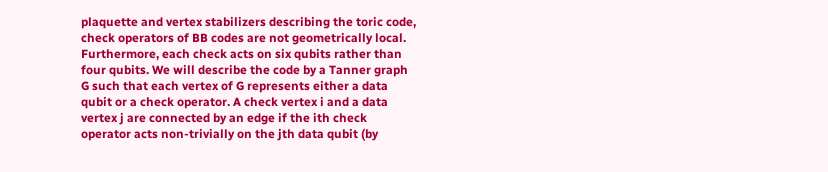plaquette and vertex stabilizers describing the toric code, check operators of BB codes are not geometrically local. Furthermore, each check acts on six qubits rather than four qubits. We will describe the code by a Tanner graph G such that each vertex of G represents either a data qubit or a check operator. A check vertex i and a data vertex j are connected by an edge if the ith check operator acts non-trivially on the jth data qubit (by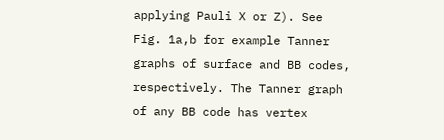applying Pauli X or Z). See Fig. 1a,b for example Tanner graphs of surface and BB codes, respectively. The Tanner graph of any BB code has vertex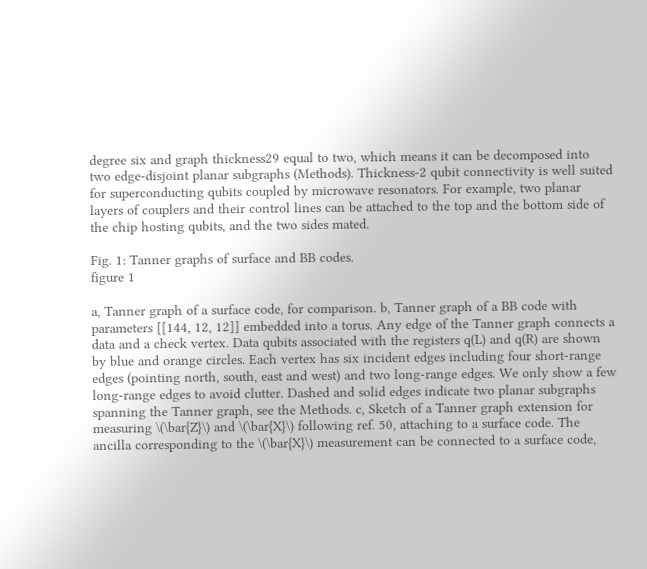degree six and graph thickness29 equal to two, which means it can be decomposed into two edge-disjoint planar subgraphs (Methods). Thickness-2 qubit connectivity is well suited for superconducting qubits coupled by microwave resonators. For example, two planar layers of couplers and their control lines can be attached to the top and the bottom side of the chip hosting qubits, and the two sides mated.

Fig. 1: Tanner graphs of surface and BB codes.
figure 1

a, Tanner graph of a surface code, for comparison. b, Tanner graph of a BB code with parameters [[144, 12, 12]] embedded into a torus. Any edge of the Tanner graph connects a data and a check vertex. Data qubits associated with the registers q(L) and q(R) are shown by blue and orange circles. Each vertex has six incident edges including four short-range edges (pointing north, south, east and west) and two long-range edges. We only show a few long-range edges to avoid clutter. Dashed and solid edges indicate two planar subgraphs spanning the Tanner graph, see the Methods. c, Sketch of a Tanner graph extension for measuring \(\bar{Z}\) and \(\bar{X}\) following ref. 50, attaching to a surface code. The ancilla corresponding to the \(\bar{X}\) measurement can be connected to a surface code,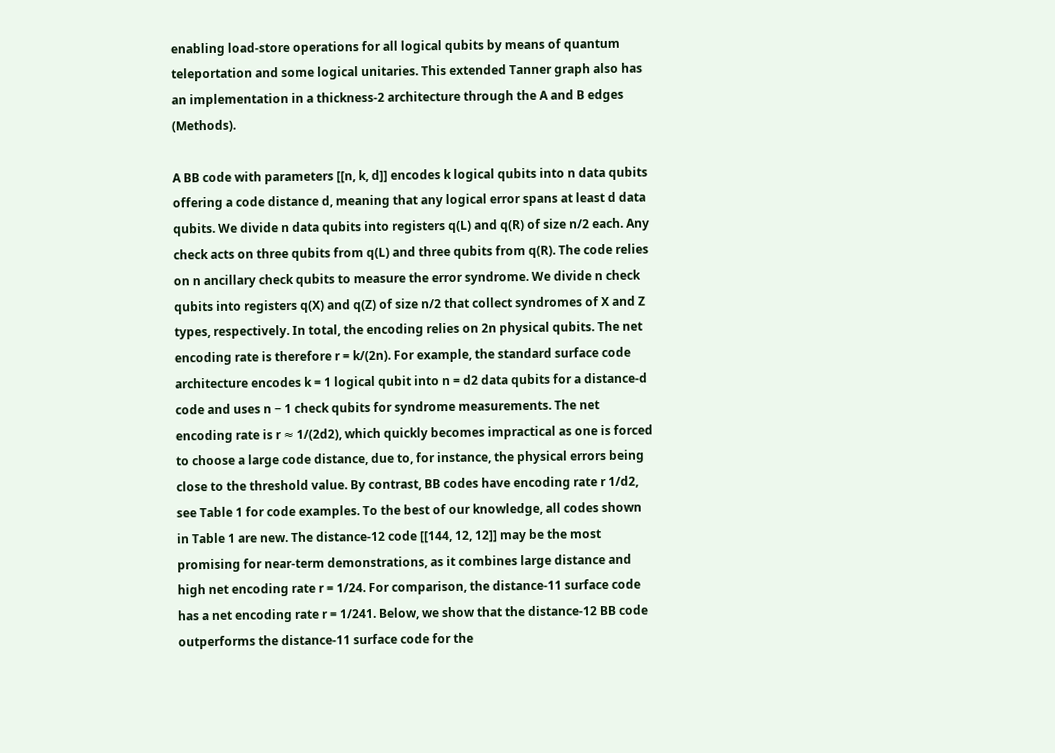enabling load-store operations for all logical qubits by means of quantum teleportation and some logical unitaries. This extended Tanner graph also has an implementation in a thickness-2 architecture through the A and B edges (Methods).

A BB code with parameters [[n, k, d]] encodes k logical qubits into n data qubits offering a code distance d, meaning that any logical error spans at least d data qubits. We divide n data qubits into registers q(L) and q(R) of size n/2 each. Any check acts on three qubits from q(L) and three qubits from q(R). The code relies on n ancillary check qubits to measure the error syndrome. We divide n check qubits into registers q(X) and q(Z) of size n/2 that collect syndromes of X and Z types, respectively. In total, the encoding relies on 2n physical qubits. The net encoding rate is therefore r = k/(2n). For example, the standard surface code architecture encodes k = 1 logical qubit into n = d2 data qubits for a distance-d code and uses n − 1 check qubits for syndrome measurements. The net encoding rate is r ≈ 1/(2d2), which quickly becomes impractical as one is forced to choose a large code distance, due to, for instance, the physical errors being close to the threshold value. By contrast, BB codes have encoding rate r 1/d2, see Table 1 for code examples. To the best of our knowledge, all codes shown in Table 1 are new. The distance-12 code [[144, 12, 12]] may be the most promising for near-term demonstrations, as it combines large distance and high net encoding rate r = 1/24. For comparison, the distance-11 surface code has a net encoding rate r = 1/241. Below, we show that the distance-12 BB code outperforms the distance-11 surface code for the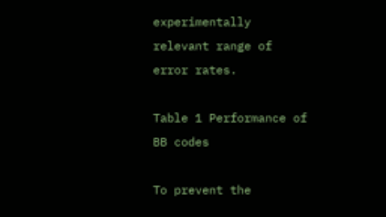experimentally relevant range of error rates.

Table 1 Performance of BB codes

To prevent the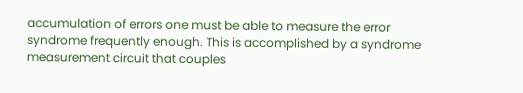accumulation of errors one must be able to measure the error syndrome frequently enough. This is accomplished by a syndrome measurement circuit that couples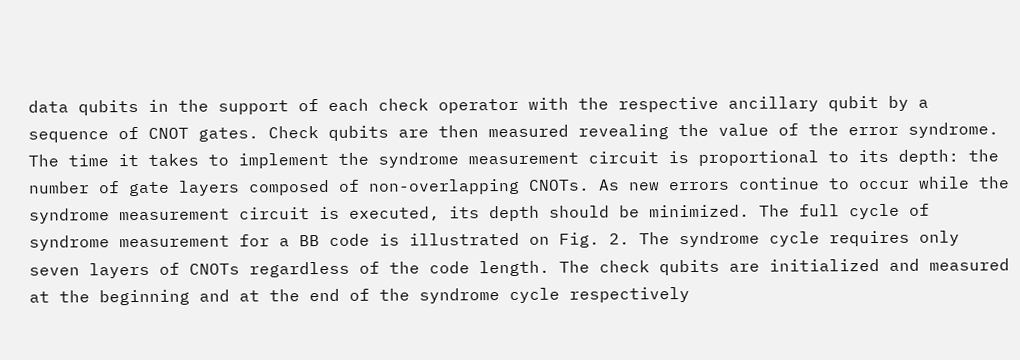data qubits in the support of each check operator with the respective ancillary qubit by a sequence of CNOT gates. Check qubits are then measured revealing the value of the error syndrome. The time it takes to implement the syndrome measurement circuit is proportional to its depth: the number of gate layers composed of non-overlapping CNOTs. As new errors continue to occur while the syndrome measurement circuit is executed, its depth should be minimized. The full cycle of syndrome measurement for a BB code is illustrated on Fig. 2. The syndrome cycle requires only seven layers of CNOTs regardless of the code length. The check qubits are initialized and measured at the beginning and at the end of the syndrome cycle respectively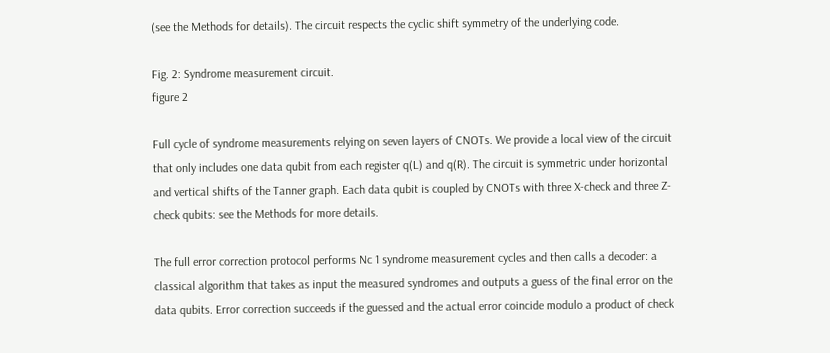(see the Methods for details). The circuit respects the cyclic shift symmetry of the underlying code.

Fig. 2: Syndrome measurement circuit.
figure 2

Full cycle of syndrome measurements relying on seven layers of CNOTs. We provide a local view of the circuit that only includes one data qubit from each register q(L) and q(R). The circuit is symmetric under horizontal and vertical shifts of the Tanner graph. Each data qubit is coupled by CNOTs with three X-check and three Z-check qubits: see the Methods for more details.

The full error correction protocol performs Nc 1 syndrome measurement cycles and then calls a decoder: a classical algorithm that takes as input the measured syndromes and outputs a guess of the final error on the data qubits. Error correction succeeds if the guessed and the actual error coincide modulo a product of check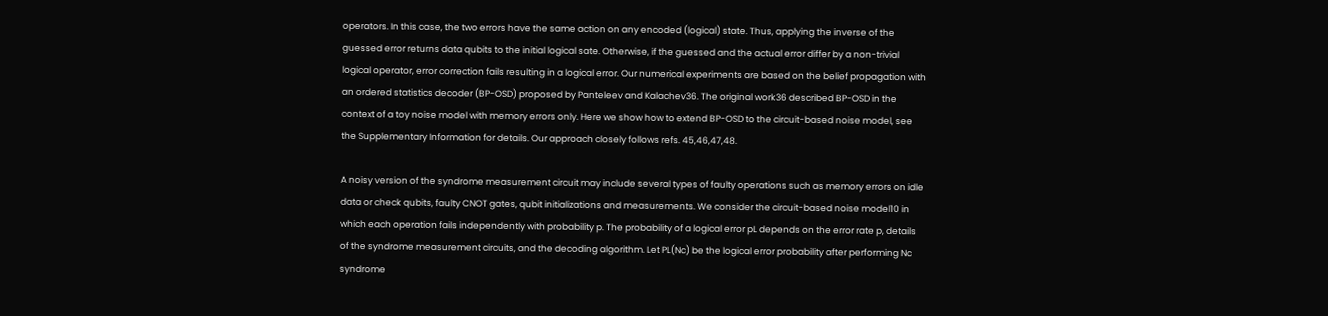operators. In this case, the two errors have the same action on any encoded (logical) state. Thus, applying the inverse of the guessed error returns data qubits to the initial logical sate. Otherwise, if the guessed and the actual error differ by a non-trivial logical operator, error correction fails resulting in a logical error. Our numerical experiments are based on the belief propagation with an ordered statistics decoder (BP-OSD) proposed by Panteleev and Kalachev36. The original work36 described BP-OSD in the context of a toy noise model with memory errors only. Here we show how to extend BP-OSD to the circuit-based noise model, see the Supplementary Information for details. Our approach closely follows refs. 45,46,47,48.

A noisy version of the syndrome measurement circuit may include several types of faulty operations such as memory errors on idle data or check qubits, faulty CNOT gates, qubit initializations and measurements. We consider the circuit-based noise model10 in which each operation fails independently with probability p. The probability of a logical error pL depends on the error rate p, details of the syndrome measurement circuits, and the decoding algorithm. Let PL(Nc) be the logical error probability after performing Nc syndrome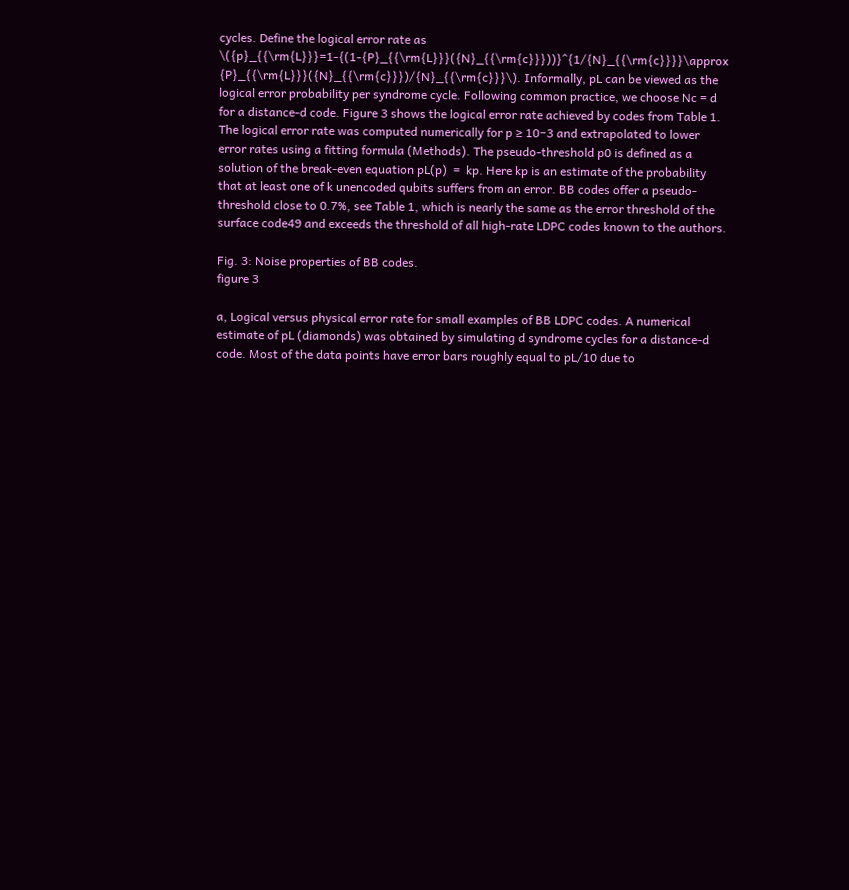cycles. Define the logical error rate as \({p}_{{\rm{L}}}=1-{(1-{P}_{{\rm{L}}}({N}_{{\rm{c}}}))}^{1/{N}_{{\rm{c}}}}\approx {P}_{{\rm{L}}}({N}_{{\rm{c}}})/{N}_{{\rm{c}}}\). Informally, pL can be viewed as the logical error probability per syndrome cycle. Following common practice, we choose Nc = d for a distance-d code. Figure 3 shows the logical error rate achieved by codes from Table 1. The logical error rate was computed numerically for p ≥ 10−3 and extrapolated to lower error rates using a fitting formula (Methods). The pseudo-threshold p0 is defined as a solution of the break-even equation pL(p)  =  kp. Here kp is an estimate of the probability that at least one of k unencoded qubits suffers from an error. BB codes offer a pseudo-threshold close to 0.7%, see Table 1, which is nearly the same as the error threshold of the surface code49 and exceeds the threshold of all high-rate LDPC codes known to the authors.

Fig. 3: Noise properties of BB codes.
figure 3

a, Logical versus physical error rate for small examples of BB LDPC codes. A numerical estimate of pL (diamonds) was obtained by simulating d syndrome cycles for a distance-d code. Most of the data points have error bars roughly equal to pL/10 due to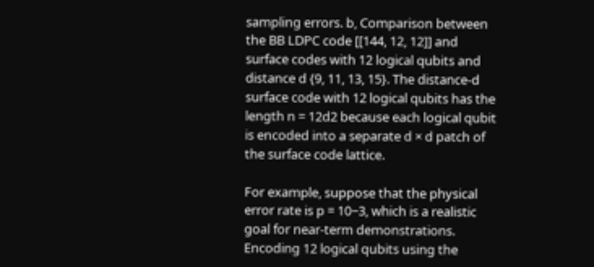sampling errors. b, Comparison between the BB LDPC code [[144, 12, 12]] and surface codes with 12 logical qubits and distance d {9, 11, 13, 15}. The distance-d surface code with 12 logical qubits has the length n = 12d2 because each logical qubit is encoded into a separate d × d patch of the surface code lattice.

For example, suppose that the physical error rate is p = 10−3, which is a realistic goal for near-term demonstrations. Encoding 12 logical qubits using the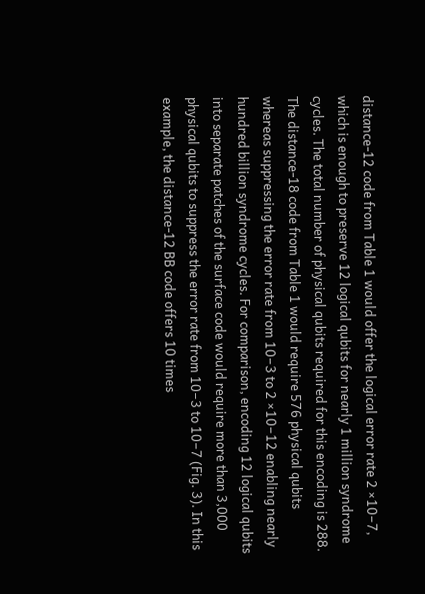distance-12 code from Table 1 would offer the logical error rate 2 ×10−7, which is enough to preserve 12 logical qubits for nearly 1 million syndrome cycles. The total number of physical qubits required for this encoding is 288. The distance-18 code from Table 1 would require 576 physical qubits whereas suppressing the error rate from 10−3 to 2 ×10−12 enabling nearly hundred billion syndrome cycles. For comparison, encoding 12 logical qubits into separate patches of the surface code would require more than 3,000 physical qubits to suppress the error rate from 10−3 to 10−7 (Fig. 3). In this example, the distance-12 BB code offers 10 times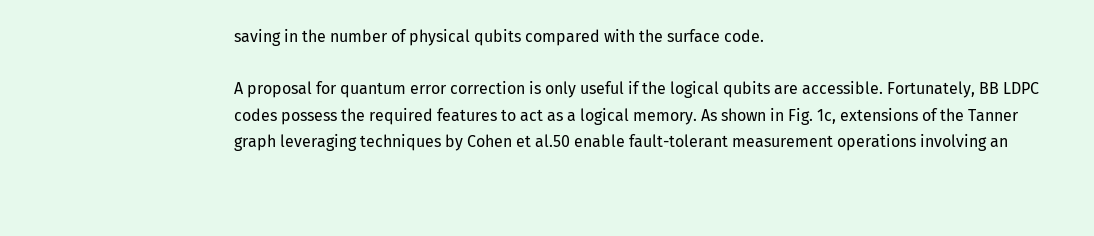saving in the number of physical qubits compared with the surface code.

A proposal for quantum error correction is only useful if the logical qubits are accessible. Fortunately, BB LDPC codes possess the required features to act as a logical memory. As shown in Fig. 1c, extensions of the Tanner graph leveraging techniques by Cohen et al.50 enable fault-tolerant measurement operations involving an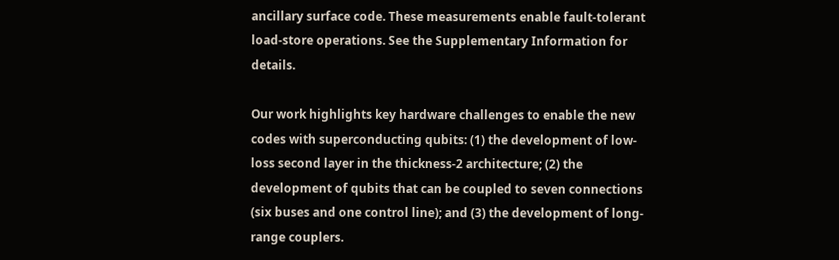ancillary surface code. These measurements enable fault-tolerant load-store operations. See the Supplementary Information for details.

Our work highlights key hardware challenges to enable the new codes with superconducting qubits: (1) the development of low-loss second layer in the thickness-2 architecture; (2) the development of qubits that can be coupled to seven connections (six buses and one control line); and (3) the development of long-range couplers.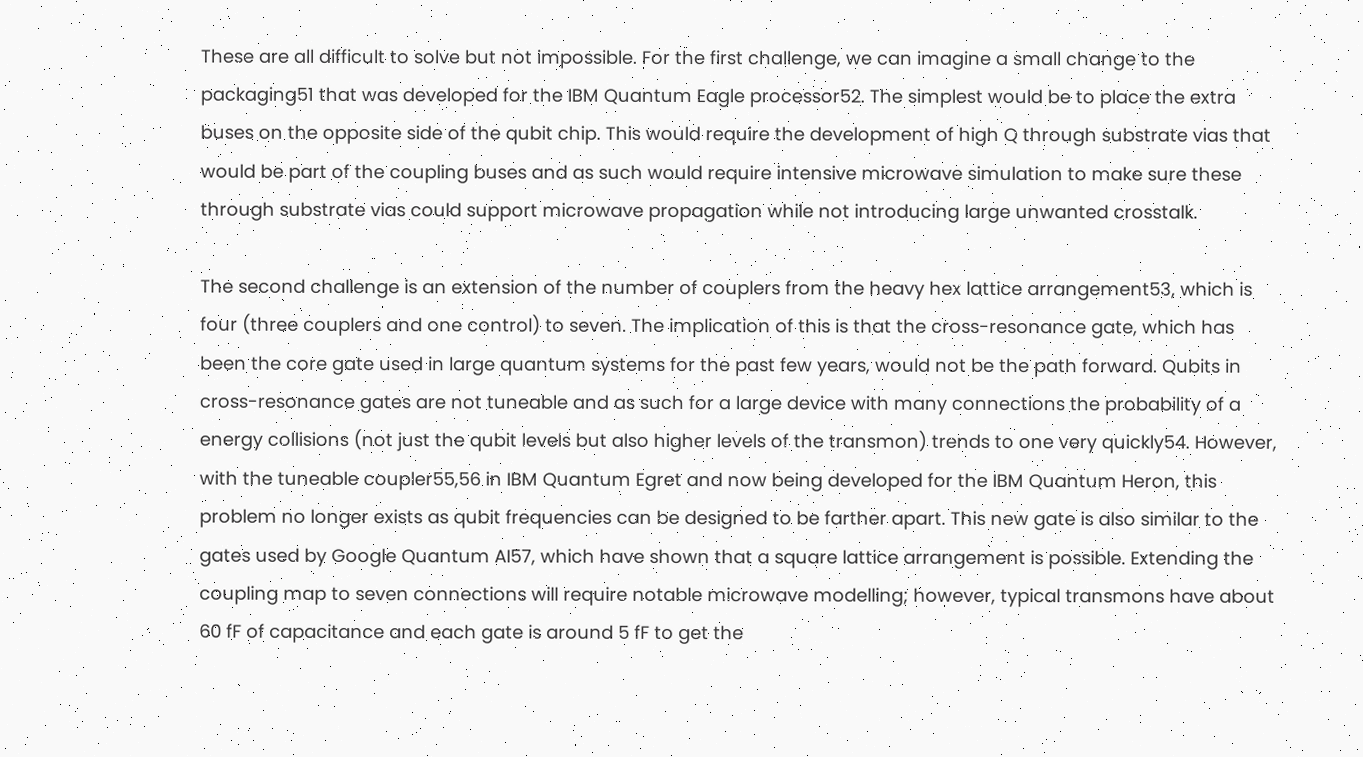These are all difficult to solve but not impossible. For the first challenge, we can imagine a small change to the packaging51 that was developed for the IBM Quantum Eagle processor52. The simplest would be to place the extra buses on the opposite side of the qubit chip. This would require the development of high Q through substrate vias that would be part of the coupling buses and as such would require intensive microwave simulation to make sure these through substrate vias could support microwave propagation while not introducing large unwanted crosstalk.

The second challenge is an extension of the number of couplers from the heavy hex lattice arrangement53, which is four (three couplers and one control) to seven. The implication of this is that the cross-resonance gate, which has been the core gate used in large quantum systems for the past few years, would not be the path forward. Qubits in cross-resonance gates are not tuneable and as such for a large device with many connections the probability of a energy collisions (not just the qubit levels but also higher levels of the transmon) trends to one very quickly54. However, with the tuneable coupler55,56 in IBM Quantum Egret and now being developed for the IBM Quantum Heron, this problem no longer exists as qubit frequencies can be designed to be farther apart. This new gate is also similar to the gates used by Google Quantum AI57, which have shown that a square lattice arrangement is possible. Extending the coupling map to seven connections will require notable microwave modelling; however, typical transmons have about 60 fF of capacitance and each gate is around 5 fF to get the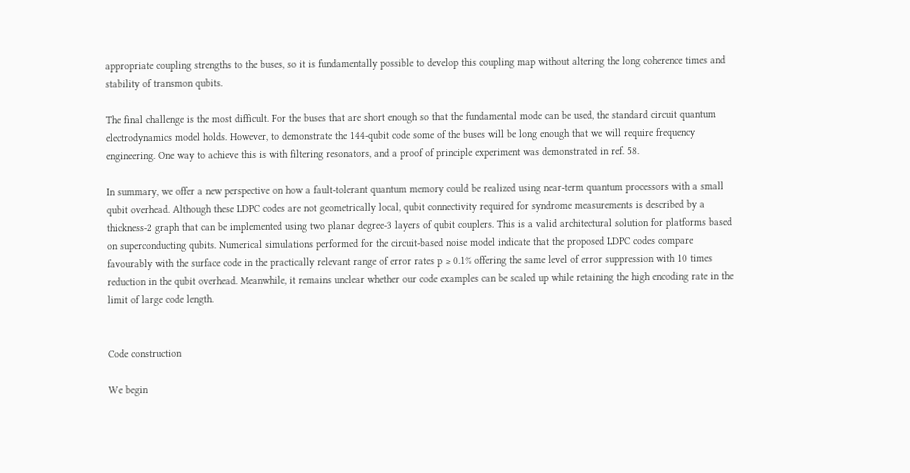appropriate coupling strengths to the buses, so it is fundamentally possible to develop this coupling map without altering the long coherence times and stability of transmon qubits.

The final challenge is the most difficult. For the buses that are short enough so that the fundamental mode can be used, the standard circuit quantum electrodynamics model holds. However, to demonstrate the 144-qubit code some of the buses will be long enough that we will require frequency engineering. One way to achieve this is with filtering resonators, and a proof of principle experiment was demonstrated in ref. 58.

In summary, we offer a new perspective on how a fault-tolerant quantum memory could be realized using near-term quantum processors with a small qubit overhead. Although these LDPC codes are not geometrically local, qubit connectivity required for syndrome measurements is described by a thickness-2 graph that can be implemented using two planar degree-3 layers of qubit couplers. This is a valid architectural solution for platforms based on superconducting qubits. Numerical simulations performed for the circuit-based noise model indicate that the proposed LDPC codes compare favourably with the surface code in the practically relevant range of error rates p ≥ 0.1% offering the same level of error suppression with 10 times reduction in the qubit overhead. Meanwhile, it remains unclear whether our code examples can be scaled up while retaining the high encoding rate in the limit of large code length.


Code construction

We begin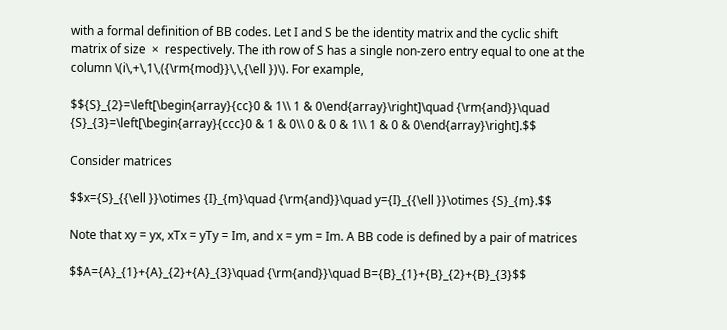with a formal definition of BB codes. Let I and S be the identity matrix and the cyclic shift matrix of size  ×  respectively. The ith row of S has a single non-zero entry equal to one at the column \(i\,+\,1\,({\rm{mod}}\,\,{\ell })\). For example,

$${S}_{2}=\left[\begin{array}{cc}0 & 1\\ 1 & 0\end{array}\right]\quad {\rm{and}}\quad {S}_{3}=\left[\begin{array}{ccc}0 & 1 & 0\\ 0 & 0 & 1\\ 1 & 0 & 0\end{array}\right].$$

Consider matrices

$$x={S}_{{\ell }}\otimes {I}_{m}\quad {\rm{and}}\quad y={I}_{{\ell }}\otimes {S}_{m}.$$

Note that xy = yx, xTx = yTy = Im, and x = ym = Im. A BB code is defined by a pair of matrices

$$A={A}_{1}+{A}_{2}+{A}_{3}\quad {\rm{and}}\quad B={B}_{1}+{B}_{2}+{B}_{3}$$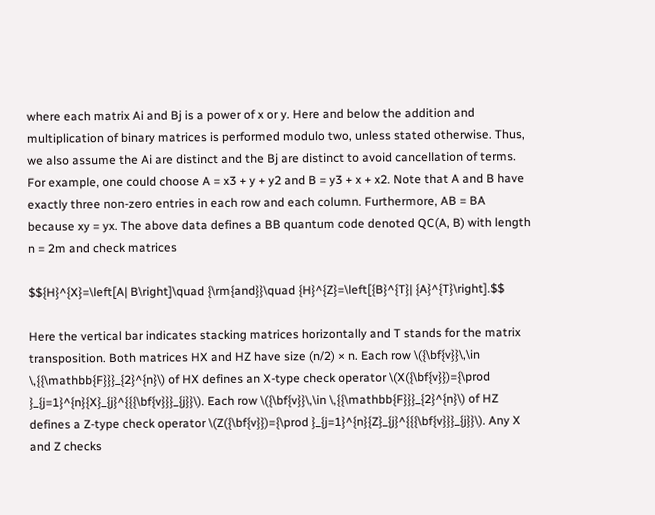where each matrix Ai and Bj is a power of x or y. Here and below the addition and multiplication of binary matrices is performed modulo two, unless stated otherwise. Thus, we also assume the Ai are distinct and the Bj are distinct to avoid cancellation of terms. For example, one could choose A = x3 + y + y2 and B = y3 + x + x2. Note that A and B have exactly three non-zero entries in each row and each column. Furthermore, AB = BA because xy = yx. The above data defines a BB quantum code denoted QC(A, B) with length n = 2m and check matrices

$${H}^{X}=\left[A| B\right]\quad {\rm{and}}\quad {H}^{Z}=\left[{B}^{T}| {A}^{T}\right].$$

Here the vertical bar indicates stacking matrices horizontally and T stands for the matrix transposition. Both matrices HX and HZ have size (n/2) × n. Each row \({\bf{v}}\,\in \,{{\mathbb{F}}}_{2}^{n}\) of HX defines an X-type check operator \(X({\bf{v}})={\prod }_{j=1}^{n}{X}_{j}^{{{\bf{v}}}_{j}}\). Each row \({\bf{v}}\,\in \,{{\mathbb{F}}}_{2}^{n}\) of HZ defines a Z-type check operator \(Z({\bf{v}})={\prod }_{j=1}^{n}{Z}_{j}^{{{\bf{v}}}_{j}}\). Any X and Z checks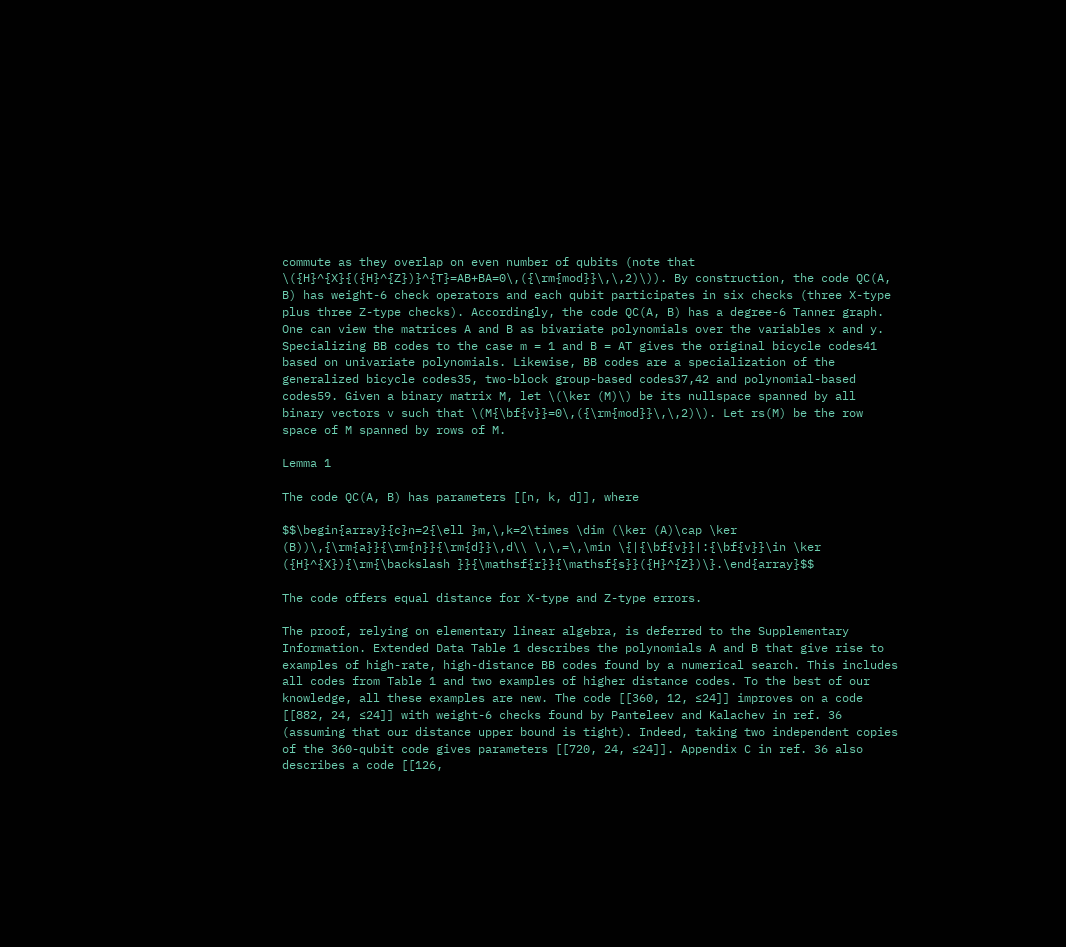commute as they overlap on even number of qubits (note that \({H}^{X}{({H}^{Z})}^{T}=AB+BA=0\,({\rm{mod}}\,\,2)\)). By construction, the code QC(A, B) has weight-6 check operators and each qubit participates in six checks (three X-type plus three Z-type checks). Accordingly, the code QC(A, B) has a degree-6 Tanner graph. One can view the matrices A and B as bivariate polynomials over the variables x and y. Specializing BB codes to the case m = 1 and B = AT gives the original bicycle codes41 based on univariate polynomials. Likewise, BB codes are a specialization of the generalized bicycle codes35, two-block group-based codes37,42 and polynomial-based codes59. Given a binary matrix M, let \(\ker (M)\) be its nullspace spanned by all binary vectors v such that \(M{\bf{v}}=0\,({\rm{mod}}\,\,2)\). Let rs(M) be the row space of M spanned by rows of M.

Lemma 1

The code QC(A, B) has parameters [[n, k, d]], where

$$\begin{array}{c}n=2{\ell }m,\,k=2\times \dim (\ker (A)\cap \ker (B))\,{\rm{a}}{\rm{n}}{\rm{d}}\,d\\ \,\,=\,\min \{|{\bf{v}}|:{\bf{v}}\in \ker ({H}^{X}){\rm{\backslash }}{\mathsf{r}}{\mathsf{s}}({H}^{Z})\}.\end{array}$$

The code offers equal distance for X-type and Z-type errors.

The proof, relying on elementary linear algebra, is deferred to the Supplementary Information. Extended Data Table 1 describes the polynomials A and B that give rise to examples of high-rate, high-distance BB codes found by a numerical search. This includes all codes from Table 1 and two examples of higher distance codes. To the best of our knowledge, all these examples are new. The code [[360, 12, ≤24]] improves on a code [[882, 24, ≤24]] with weight-6 checks found by Panteleev and Kalachev in ref. 36 (assuming that our distance upper bound is tight). Indeed, taking two independent copies of the 360-qubit code gives parameters [[720, 24, ≤24]]. Appendix C in ref. 36 also describes a code [[126,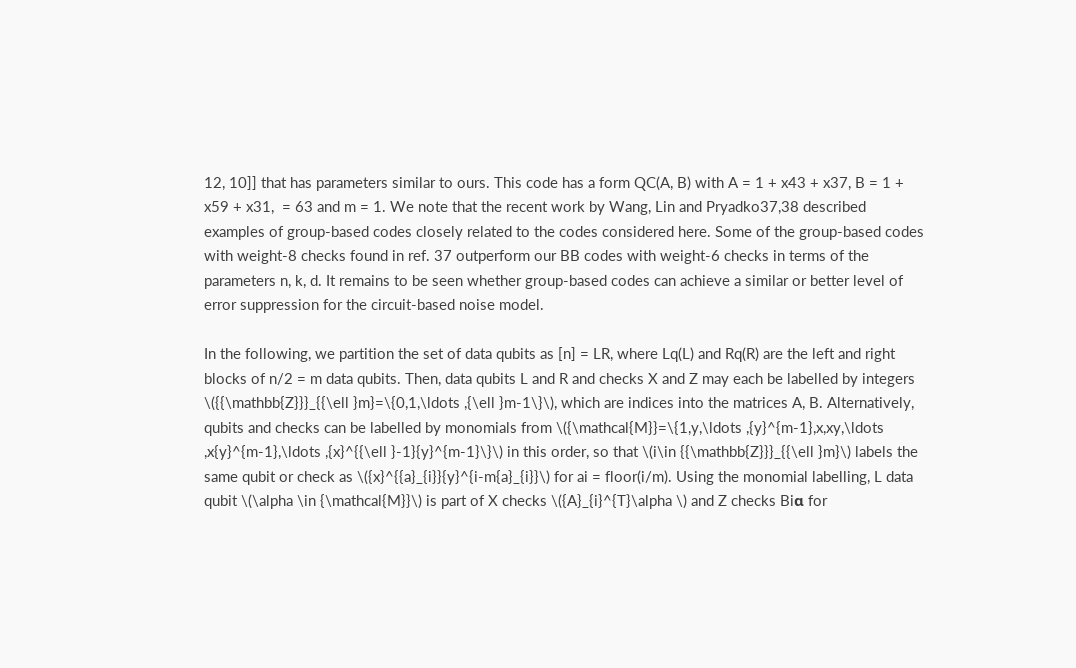12, 10]] that has parameters similar to ours. This code has a form QC(A, B) with A = 1 + x43 + x37, B = 1 + x59 + x31,  = 63 and m = 1. We note that the recent work by Wang, Lin and Pryadko37,38 described examples of group-based codes closely related to the codes considered here. Some of the group-based codes with weight-8 checks found in ref. 37 outperform our BB codes with weight-6 checks in terms of the parameters n, k, d. It remains to be seen whether group-based codes can achieve a similar or better level of error suppression for the circuit-based noise model.

In the following, we partition the set of data qubits as [n] = LR, where Lq(L) and Rq(R) are the left and right blocks of n/2 = m data qubits. Then, data qubits L and R and checks X and Z may each be labelled by integers \({{\mathbb{Z}}}_{{\ell }m}=\{0,1,\ldots ,{\ell }m-1\}\), which are indices into the matrices A, B. Alternatively, qubits and checks can be labelled by monomials from \({\mathcal{M}}=\{1,y,\ldots ,{y}^{m-1},x,xy,\ldots ,x{y}^{m-1},\ldots ,{x}^{{\ell }-1}{y}^{m-1}\}\) in this order, so that \(i\in {{\mathbb{Z}}}_{{\ell }m}\) labels the same qubit or check as \({x}^{{a}_{i}}{y}^{i-m{a}_{i}}\) for ai = floor(i/m). Using the monomial labelling, L data qubit \(\alpha \in {\mathcal{M}}\) is part of X checks \({A}_{i}^{T}\alpha \) and Z checks Biα for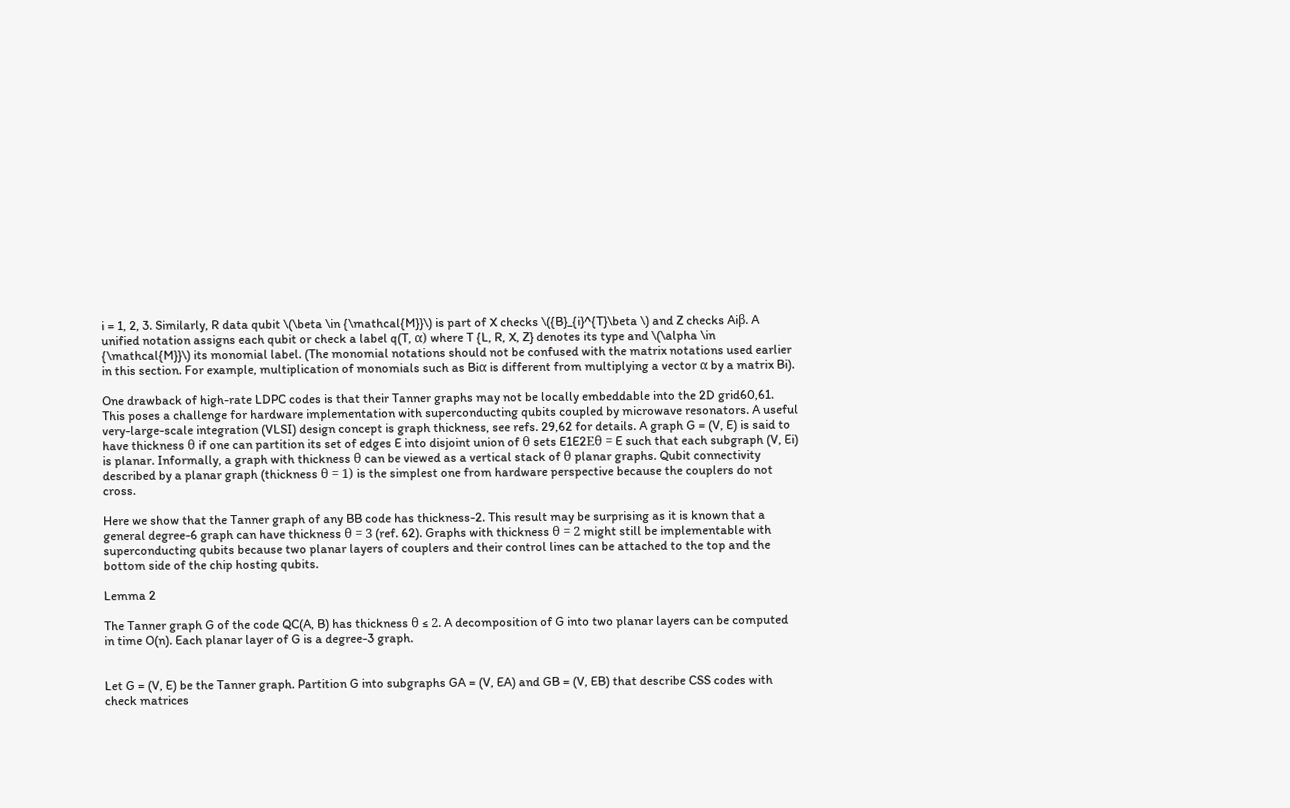i = 1, 2, 3. Similarly, R data qubit \(\beta \in {\mathcal{M}}\) is part of X checks \({B}_{i}^{T}\beta \) and Z checks Aiβ. A unified notation assigns each qubit or check a label q(T, α) where T {L, R, X, Z} denotes its type and \(\alpha \in {\mathcal{M}}\) its monomial label. (The monomial notations should not be confused with the matrix notations used earlier in this section. For example, multiplication of monomials such as Biα is different from multiplying a vector α by a matrix Bi).

One drawback of high-rate LDPC codes is that their Tanner graphs may not be locally embeddable into the 2D grid60,61. This poses a challenge for hardware implementation with superconducting qubits coupled by microwave resonators. A useful very-large-scale integration (VLSI) design concept is graph thickness, see refs. 29,62 for details. A graph G = (V, E) is said to have thickness θ if one can partition its set of edges E into disjoint union of θ sets E1E2Eθ = E such that each subgraph (V, Ei) is planar. Informally, a graph with thickness θ can be viewed as a vertical stack of θ planar graphs. Qubit connectivity described by a planar graph (thickness θ = 1) is the simplest one from hardware perspective because the couplers do not cross.

Here we show that the Tanner graph of any BB code has thickness-2. This result may be surprising as it is known that a general degree-6 graph can have thickness θ = 3 (ref. 62). Graphs with thickness θ = 2 might still be implementable with superconducting qubits because two planar layers of couplers and their control lines can be attached to the top and the bottom side of the chip hosting qubits.

Lemma 2

The Tanner graph G of the code QC(A, B) has thickness θ ≤ 2. A decomposition of G into two planar layers can be computed in time O(n). Each planar layer of G is a degree-3 graph.


Let G = (V, E) be the Tanner graph. Partition G into subgraphs GA = (V, EA) and GB = (V, EB) that describe CSS codes with check matrices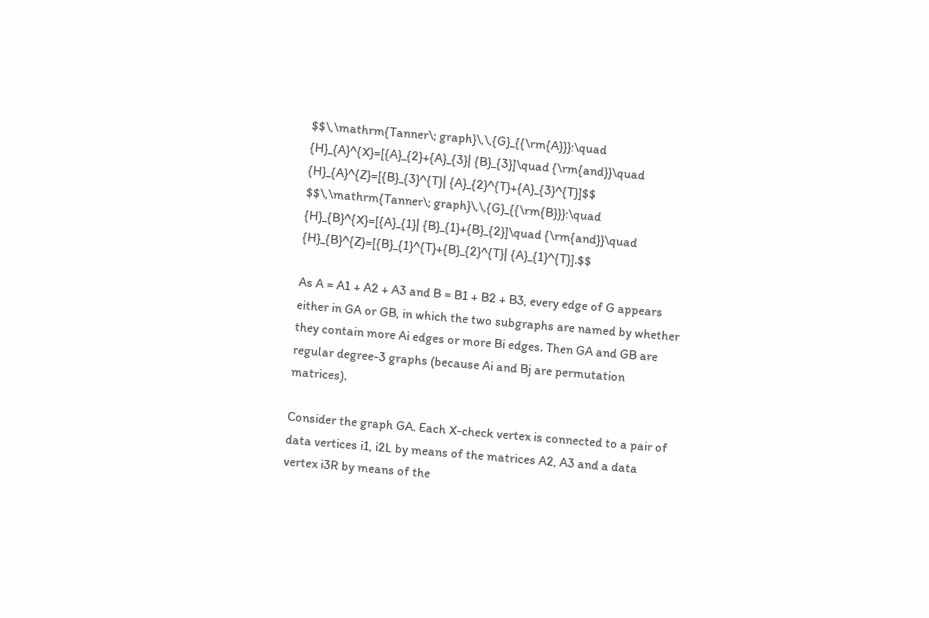$$\,\mathrm{Tanner\; graph}\,\,{G}_{{\rm{A}}}:\quad {H}_{A}^{X}=[{A}_{2}+{A}_{3}| {B}_{3}]\quad {\rm{and}}\quad {H}_{A}^{Z}=[{B}_{3}^{T}| {A}_{2}^{T}+{A}_{3}^{T}]$$
$$\,\mathrm{Tanner\; graph}\,\,{G}_{{\rm{B}}}:\quad {H}_{B}^{X}=[{A}_{1}| {B}_{1}+{B}_{2}]\quad {\rm{and}}\quad {H}_{B}^{Z}=[{B}_{1}^{T}+{B}_{2}^{T}| {A}_{1}^{T}].$$

As A = A1 + A2 + A3 and B = B1 + B2 + B3, every edge of G appears either in GA or GB, in which the two subgraphs are named by whether they contain more Ai edges or more Bi edges. Then GA and GB are regular degree-3 graphs (because Ai and Bj are permutation matrices).

Consider the graph GA. Each X-check vertex is connected to a pair of data vertices i1, i2L by means of the matrices A2, A3 and a data vertex i3R by means of the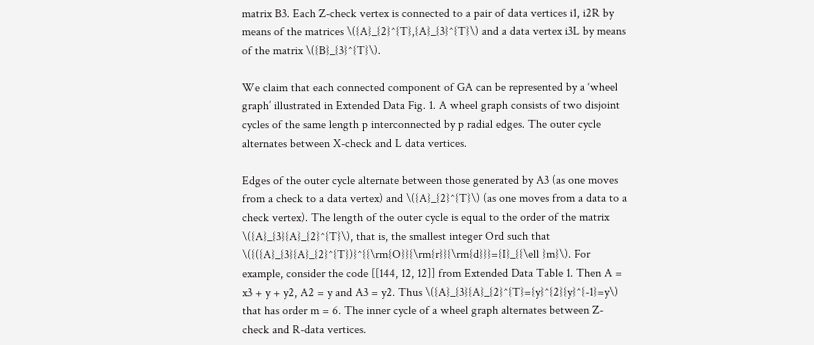matrix B3. Each Z-check vertex is connected to a pair of data vertices i1, i2R by means of the matrices \({A}_{2}^{T},{A}_{3}^{T}\) and a data vertex i3L by means of the matrix \({B}_{3}^{T}\).

We claim that each connected component of GA can be represented by a ‘wheel graph’ illustrated in Extended Data Fig. 1. A wheel graph consists of two disjoint cycles of the same length p interconnected by p radial edges. The outer cycle alternates between X-check and L data vertices.

Edges of the outer cycle alternate between those generated by A3 (as one moves from a check to a data vertex) and \({A}_{2}^{T}\) (as one moves from a data to a check vertex). The length of the outer cycle is equal to the order of the matrix \({A}_{3}{A}_{2}^{T}\), that is, the smallest integer Ord such that \({({A}_{3}{A}_{2}^{T})}^{{\rm{O}}{\rm{r}}{\rm{d}}}={I}_{{\ell }m}\). For example, consider the code [[144, 12, 12]] from Extended Data Table 1. Then A = x3 + y + y2, A2 = y and A3 = y2. Thus \({A}_{3}{A}_{2}^{T}={y}^{2}{y}^{-1}=y\) that has order m = 6. The inner cycle of a wheel graph alternates between Z-check and R-data vertices.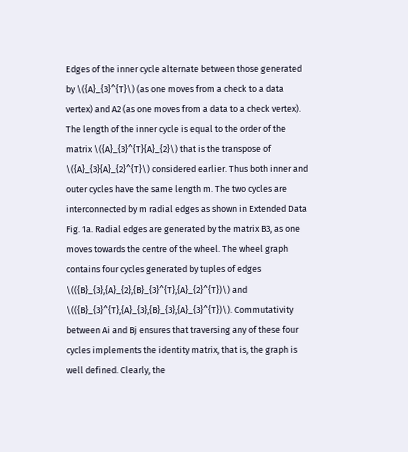Edges of the inner cycle alternate between those generated by \({A}_{3}^{T}\) (as one moves from a check to a data vertex) and A2 (as one moves from a data to a check vertex). The length of the inner cycle is equal to the order of the matrix \({A}_{3}^{T}{A}_{2}\) that is the transpose of \({A}_{3}{A}_{2}^{T}\) considered earlier. Thus both inner and outer cycles have the same length m. The two cycles are interconnected by m radial edges as shown in Extended Data Fig. 1a. Radial edges are generated by the matrix B3, as one moves towards the centre of the wheel. The wheel graph contains four cycles generated by tuples of edges \(({B}_{3},{A}_{2},{B}_{3}^{T},{A}_{2}^{T})\) and \(({B}_{3}^{T},{A}_{3},{B}_{3},{A}_{3}^{T})\). Commutativity between Ai and Bj ensures that traversing any of these four cycles implements the identity matrix, that is, the graph is well defined. Clearly, the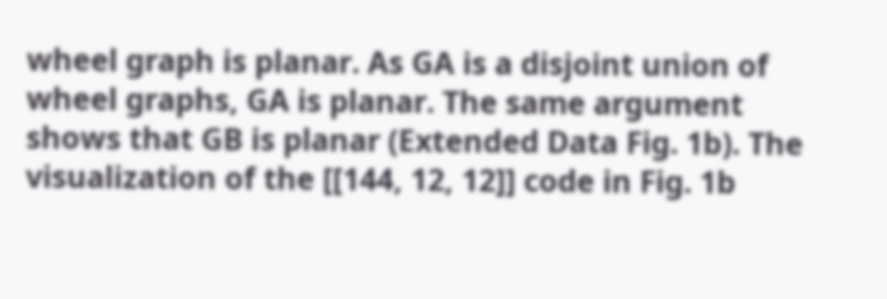wheel graph is planar. As GA is a disjoint union of wheel graphs, GA is planar. The same argument shows that GB is planar (Extended Data Fig. 1b). The visualization of the [[144, 12, 12]] code in Fig. 1b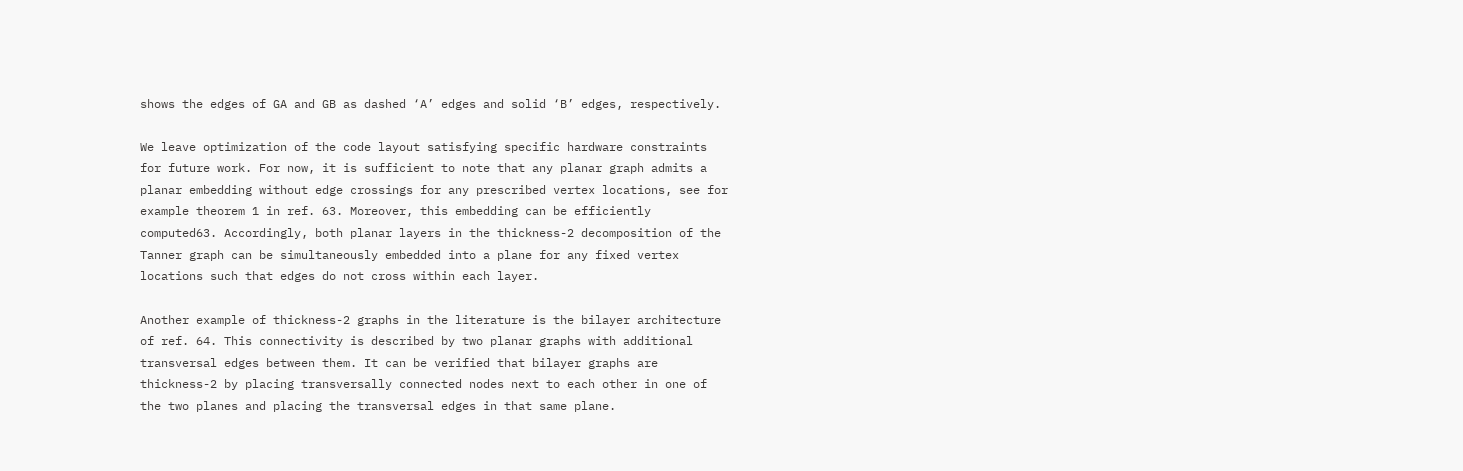shows the edges of GA and GB as dashed ‘A’ edges and solid ‘B’ edges, respectively.

We leave optimization of the code layout satisfying specific hardware constraints for future work. For now, it is sufficient to note that any planar graph admits a planar embedding without edge crossings for any prescribed vertex locations, see for example theorem 1 in ref. 63. Moreover, this embedding can be efficiently computed63. Accordingly, both planar layers in the thickness-2 decomposition of the Tanner graph can be simultaneously embedded into a plane for any fixed vertex locations such that edges do not cross within each layer.

Another example of thickness-2 graphs in the literature is the bilayer architecture of ref. 64. This connectivity is described by two planar graphs with additional transversal edges between them. It can be verified that bilayer graphs are thickness-2 by placing transversally connected nodes next to each other in one of the two planes and placing the transversal edges in that same plane.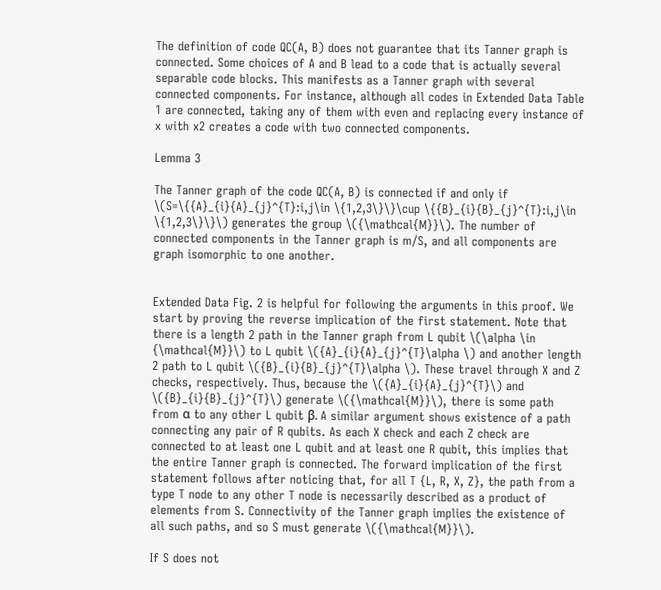The definition of code QC(A, B) does not guarantee that its Tanner graph is connected. Some choices of A and B lead to a code that is actually several separable code blocks. This manifests as a Tanner graph with several connected components. For instance, although all codes in Extended Data Table 1 are connected, taking any of them with even and replacing every instance of x with x2 creates a code with two connected components.

Lemma 3

The Tanner graph of the code QC(A, B) is connected if and only if \(S=\{{A}_{i}{A}_{j}^{T}:i,j\in \{1,2,3\}\}\cup \{{B}_{i}{B}_{j}^{T}:i,j\in \{1,2,3\}\}\) generates the group \({\mathcal{M}}\). The number of connected components in the Tanner graph is m/S, and all components are graph isomorphic to one another.


Extended Data Fig. 2 is helpful for following the arguments in this proof. We start by proving the reverse implication of the first statement. Note that there is a length 2 path in the Tanner graph from L qubit \(\alpha \in {\mathcal{M}}\) to L qubit \({A}_{i}{A}_{j}^{T}\alpha \) and another length 2 path to L qubit \({B}_{i}{B}_{j}^{T}\alpha \). These travel through X and Z checks, respectively. Thus, because the \({A}_{i}{A}_{j}^{T}\) and \({B}_{i}{B}_{j}^{T}\) generate \({\mathcal{M}}\), there is some path from α to any other L qubit β. A similar argument shows existence of a path connecting any pair of R qubits. As each X check and each Z check are connected to at least one L qubit and at least one R qubit, this implies that the entire Tanner graph is connected. The forward implication of the first statement follows after noticing that, for all T {L, R, X, Z}, the path from a type T node to any other T node is necessarily described as a product of elements from S. Connectivity of the Tanner graph implies the existence of all such paths, and so S must generate \({\mathcal{M}}\).

If S does not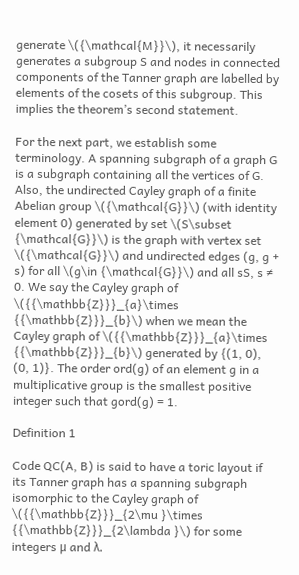generate \({\mathcal{M}}\), it necessarily generates a subgroup S and nodes in connected components of the Tanner graph are labelled by elements of the cosets of this subgroup. This implies the theorem’s second statement.

For the next part, we establish some terminology. A spanning subgraph of a graph G is a subgraph containing all the vertices of G. Also, the undirected Cayley graph of a finite Abelian group \({\mathcal{G}}\) (with identity element 0) generated by set \(S\subset {\mathcal{G}}\) is the graph with vertex set \({\mathcal{G}}\) and undirected edges (g, g + s) for all \(g\in {\mathcal{G}}\) and all sS, s ≠ 0. We say the Cayley graph of \({{\mathbb{Z}}}_{a}\times {{\mathbb{Z}}}_{b}\) when we mean the Cayley graph of \({{\mathbb{Z}}}_{a}\times {{\mathbb{Z}}}_{b}\) generated by {(1, 0), (0, 1)}. The order ord(g) of an element g in a multiplicative group is the smallest positive integer such that gord(g) = 1.

Definition 1

Code QC(A, B) is said to have a toric layout if its Tanner graph has a spanning subgraph isomorphic to the Cayley graph of \({{\mathbb{Z}}}_{2\mu }\times {{\mathbb{Z}}}_{2\lambda }\) for some integers μ and λ.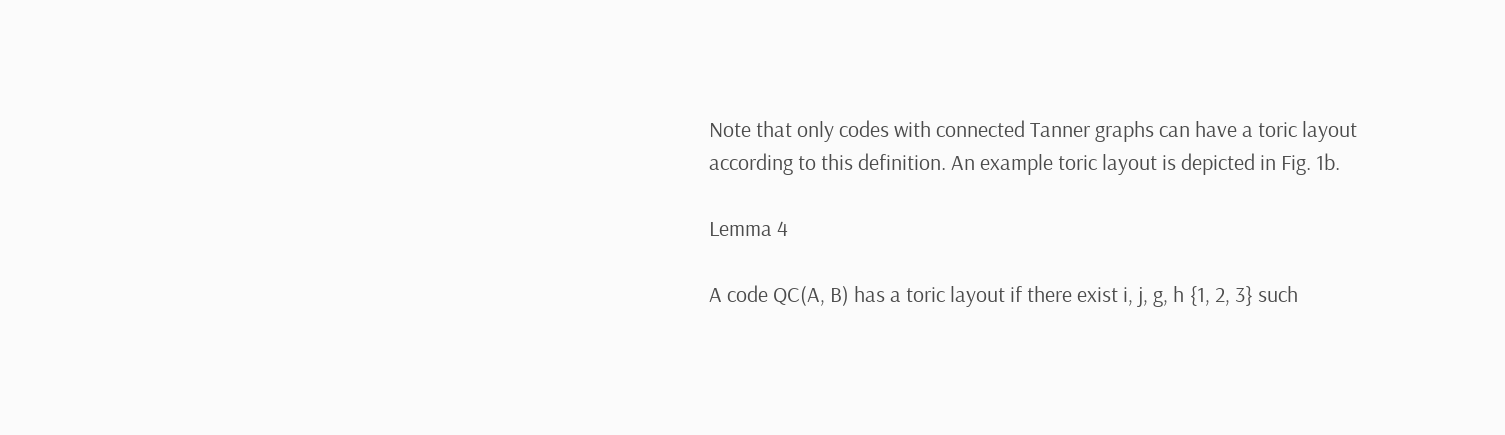Note that only codes with connected Tanner graphs can have a toric layout according to this definition. An example toric layout is depicted in Fig. 1b.

Lemma 4

A code QC(A, B) has a toric layout if there exist i, j, g, h {1, 2, 3} such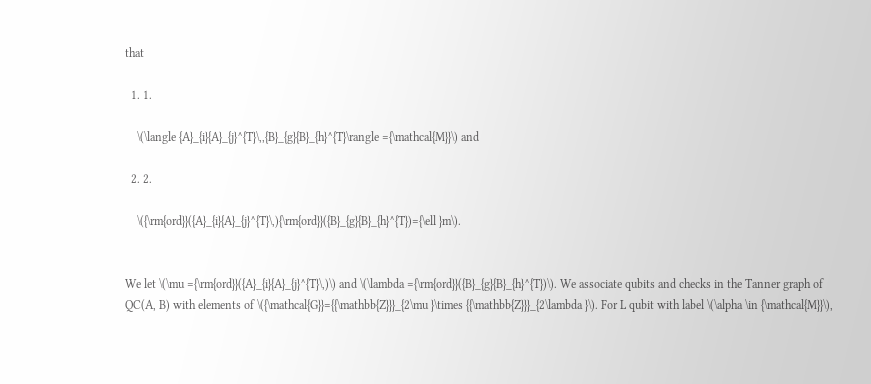that

  1. 1.

    \(\langle {A}_{i}{A}_{j}^{T}\,,{B}_{g}{B}_{h}^{T}\rangle ={\mathcal{M}}\) and

  2. 2.

    \({\rm{ord}}({A}_{i}{A}_{j}^{T}\,){\rm{ord}}({B}_{g}{B}_{h}^{T})={\ell }m\).


We let \(\mu ={\rm{ord}}({A}_{i}{A}_{j}^{T}\,)\) and \(\lambda ={\rm{ord}}({B}_{g}{B}_{h}^{T})\). We associate qubits and checks in the Tanner graph of QC(A, B) with elements of \({\mathcal{G}}={{\mathbb{Z}}}_{2\mu }\times {{\mathbb{Z}}}_{2\lambda }\). For L qubit with label \(\alpha \in {\mathcal{M}}\),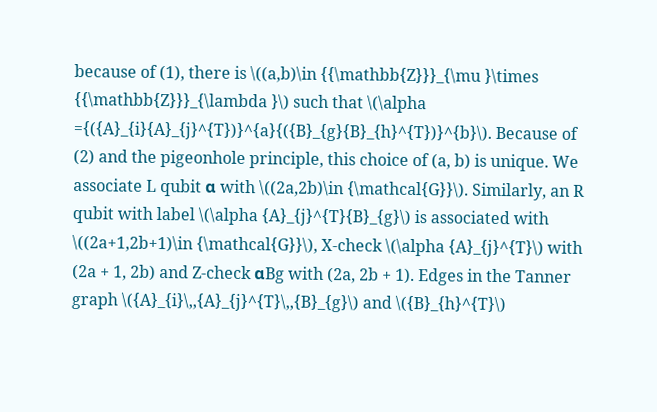because of (1), there is \((a,b)\in {{\mathbb{Z}}}_{\mu }\times {{\mathbb{Z}}}_{\lambda }\) such that \(\alpha ={({A}_{i}{A}_{j}^{T})}^{a}{({B}_{g}{B}_{h}^{T})}^{b}\). Because of (2) and the pigeonhole principle, this choice of (a, b) is unique. We associate L qubit α with \((2a,2b)\in {\mathcal{G}}\). Similarly, an R qubit with label \(\alpha {A}_{j}^{T}{B}_{g}\) is associated with \((2a+1,2b+1)\in {\mathcal{G}}\), X-check \(\alpha {A}_{j}^{T}\) with (2a + 1, 2b) and Z-check αBg with (2a, 2b + 1). Edges in the Tanner graph \({A}_{i}\,,{A}_{j}^{T}\,,{B}_{g}\) and \({B}_{h}^{T}\)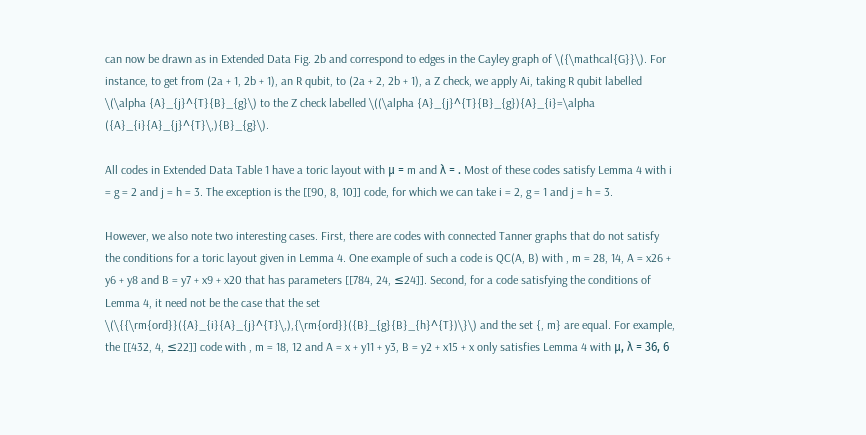can now be drawn as in Extended Data Fig. 2b and correspond to edges in the Cayley graph of \({\mathcal{G}}\). For instance, to get from (2a + 1, 2b + 1), an R qubit, to (2a + 2, 2b + 1), a Z check, we apply Ai, taking R qubit labelled \(\alpha {A}_{j}^{T}{B}_{g}\) to the Z check labelled \((\alpha {A}_{j}^{T}{B}_{g}){A}_{i}=\alpha ({A}_{i}{A}_{j}^{T}\,){B}_{g}\).

All codes in Extended Data Table 1 have a toric layout with μ = m and λ = . Most of these codes satisfy Lemma 4 with i = g = 2 and j = h = 3. The exception is the [[90, 8, 10]] code, for which we can take i = 2, g = 1 and j = h = 3.

However, we also note two interesting cases. First, there are codes with connected Tanner graphs that do not satisfy the conditions for a toric layout given in Lemma 4. One example of such a code is QC(A, B) with , m = 28, 14, A = x26 + y6 + y8 and B = y7 + x9 + x20 that has parameters [[784, 24, ≤24]]. Second, for a code satisfying the conditions of Lemma 4, it need not be the case that the set \(\{{\rm{ord}}({A}_{i}{A}_{j}^{T}\,),{\rm{ord}}({B}_{g}{B}_{h}^{T})\}\) and the set {, m} are equal. For example, the [[432, 4, ≤22]] code with , m = 18, 12 and A = x + y11 + y3, B = y2 + x15 + x only satisfies Lemma 4 with μ, λ = 36, 6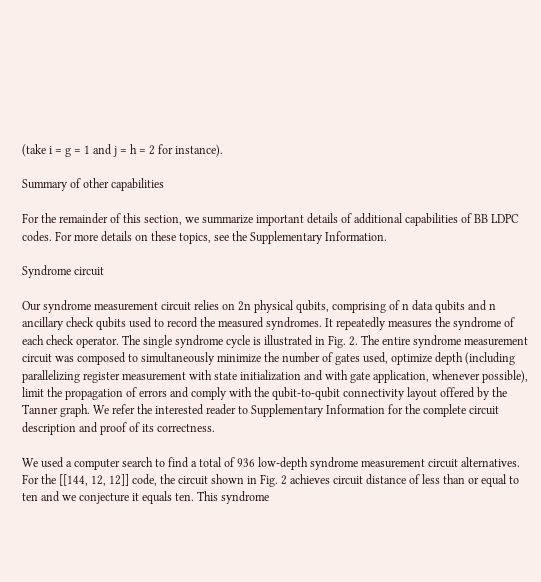(take i = g = 1 and j = h = 2 for instance).

Summary of other capabilities

For the remainder of this section, we summarize important details of additional capabilities of BB LDPC codes. For more details on these topics, see the Supplementary Information.

Syndrome circuit

Our syndrome measurement circuit relies on 2n physical qubits, comprising of n data qubits and n ancillary check qubits used to record the measured syndromes. It repeatedly measures the syndrome of each check operator. The single syndrome cycle is illustrated in Fig. 2. The entire syndrome measurement circuit was composed to simultaneously minimize the number of gates used, optimize depth (including parallelizing register measurement with state initialization and with gate application, whenever possible), limit the propagation of errors and comply with the qubit-to-qubit connectivity layout offered by the Tanner graph. We refer the interested reader to Supplementary Information for the complete circuit description and proof of its correctness.

We used a computer search to find a total of 936 low-depth syndrome measurement circuit alternatives. For the [[144, 12, 12]] code, the circuit shown in Fig. 2 achieves circuit distance of less than or equal to ten and we conjecture it equals ten. This syndrome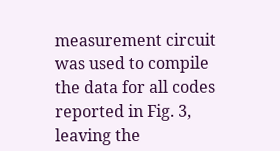measurement circuit was used to compile the data for all codes reported in Fig. 3, leaving the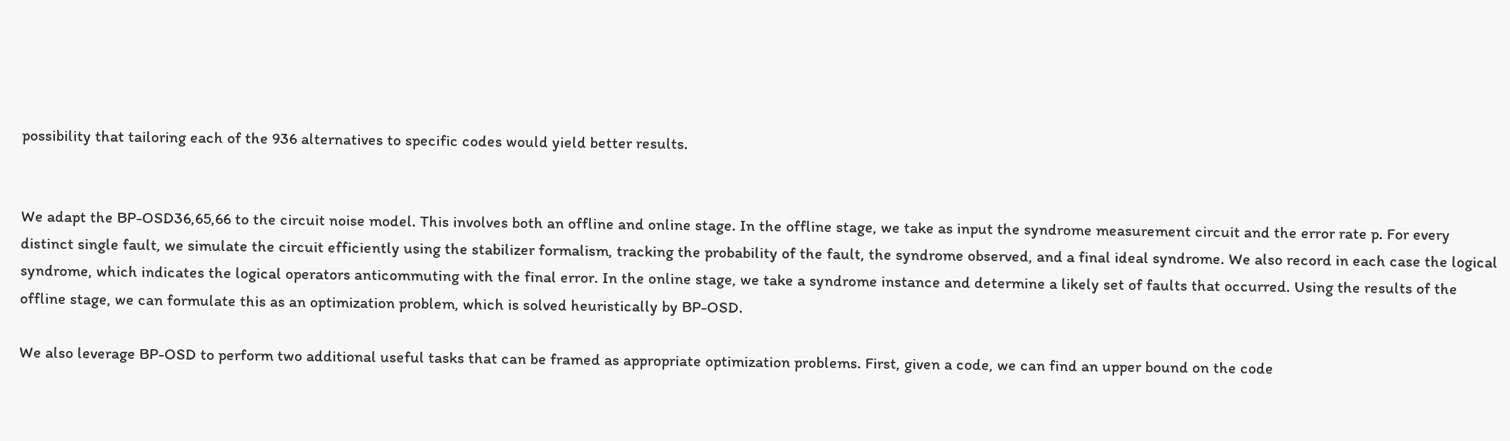possibility that tailoring each of the 936 alternatives to specific codes would yield better results.


We adapt the BP-OSD36,65,66 to the circuit noise model. This involves both an offline and online stage. In the offline stage, we take as input the syndrome measurement circuit and the error rate p. For every distinct single fault, we simulate the circuit efficiently using the stabilizer formalism, tracking the probability of the fault, the syndrome observed, and a final ideal syndrome. We also record in each case the logical syndrome, which indicates the logical operators anticommuting with the final error. In the online stage, we take a syndrome instance and determine a likely set of faults that occurred. Using the results of the offline stage, we can formulate this as an optimization problem, which is solved heuristically by BP-OSD.

We also leverage BP-OSD to perform two additional useful tasks that can be framed as appropriate optimization problems. First, given a code, we can find an upper bound on the code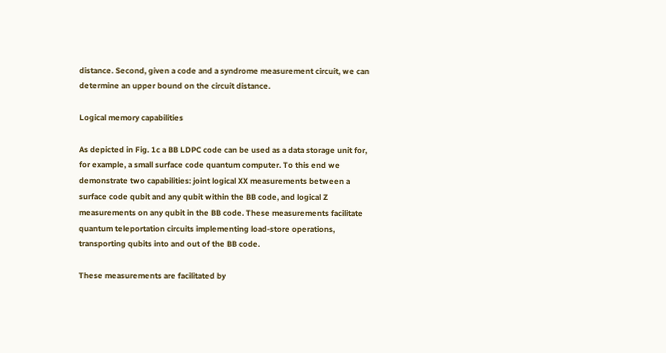distance. Second, given a code and a syndrome measurement circuit, we can determine an upper bound on the circuit distance.

Logical memory capabilities

As depicted in Fig. 1c a BB LDPC code can be used as a data storage unit for, for example, a small surface code quantum computer. To this end we demonstrate two capabilities: joint logical XX measurements between a surface code qubit and any qubit within the BB code, and logical Z measurements on any qubit in the BB code. These measurements facilitate quantum teleportation circuits implementing load-store operations, transporting qubits into and out of the BB code.

These measurements are facilitated by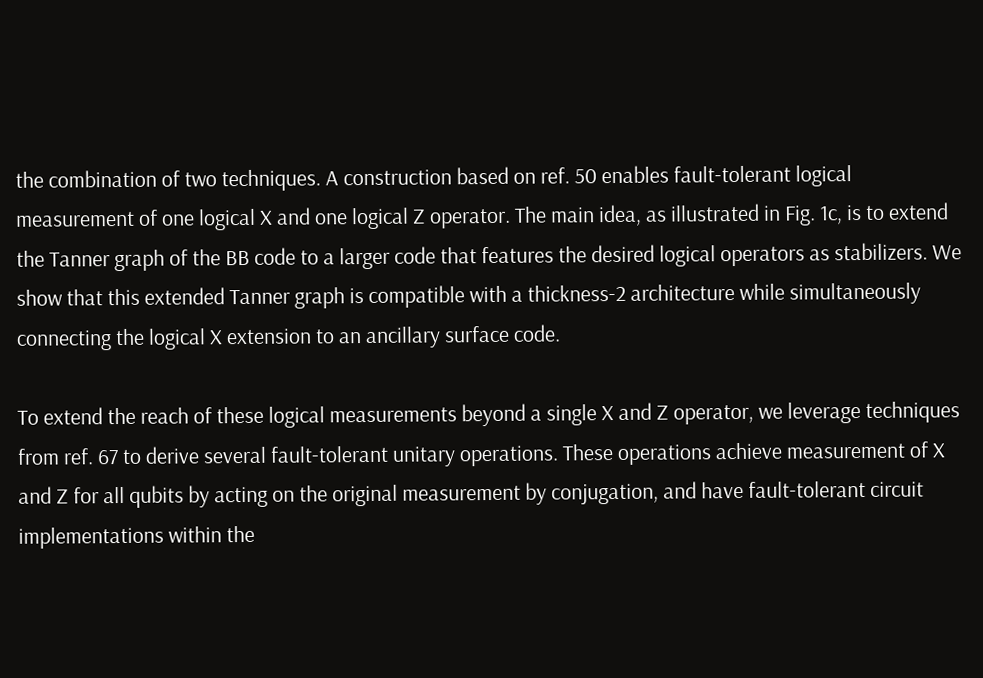the combination of two techniques. A construction based on ref. 50 enables fault-tolerant logical measurement of one logical X and one logical Z operator. The main idea, as illustrated in Fig. 1c, is to extend the Tanner graph of the BB code to a larger code that features the desired logical operators as stabilizers. We show that this extended Tanner graph is compatible with a thickness-2 architecture while simultaneously connecting the logical X extension to an ancillary surface code.

To extend the reach of these logical measurements beyond a single X and Z operator, we leverage techniques from ref. 67 to derive several fault-tolerant unitary operations. These operations achieve measurement of X and Z for all qubits by acting on the original measurement by conjugation, and have fault-tolerant circuit implementations within the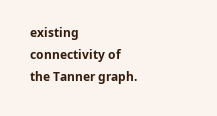existing connectivity of the Tanner graph.